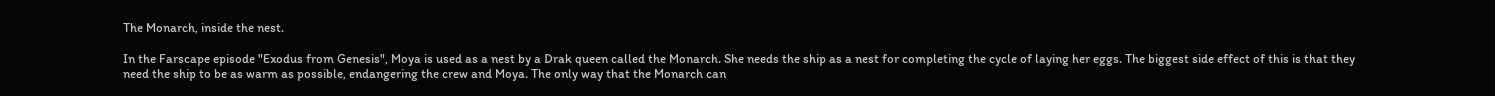The Monarch, inside the nest.

In the Farscape episode "Exodus from Genesis", Moya is used as a nest by a Drak queen called the Monarch. She needs the ship as a nest for completing the cycle of laying her eggs. The biggest side effect of this is that they need the ship to be as warm as possible, endangering the crew and Moya. The only way that the Monarch can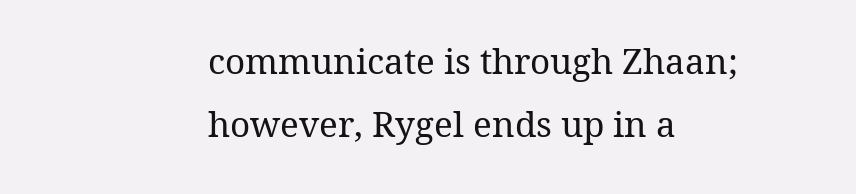communicate is through Zhaan; however, Rygel ends up in a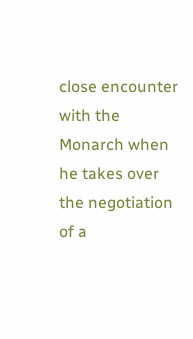close encounter with the Monarch when he takes over the negotiation of a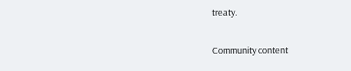treaty.

Community content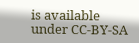is available under CC-BY-SA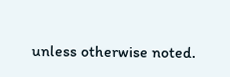unless otherwise noted.